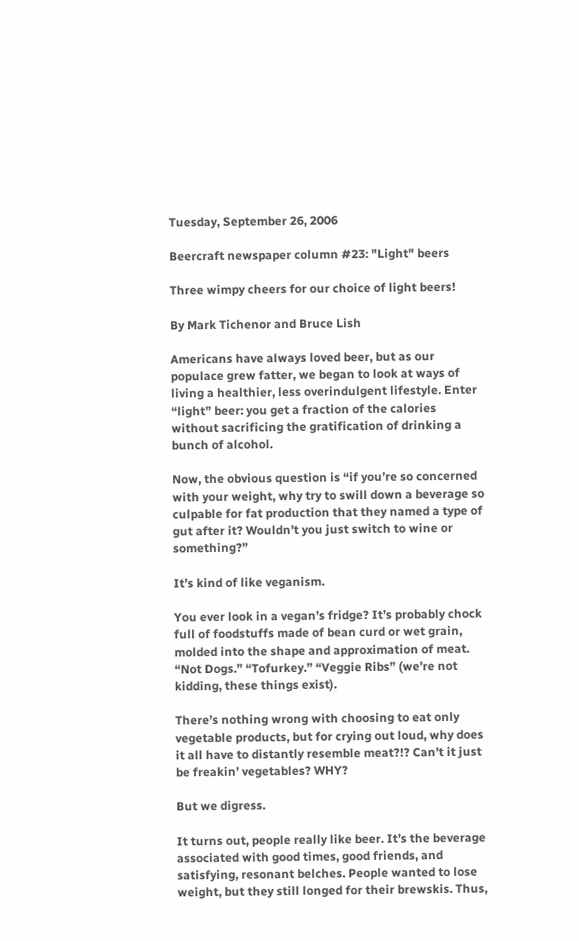Tuesday, September 26, 2006

Beercraft newspaper column #23: "Light" beers

Three wimpy cheers for our choice of light beers!

By Mark Tichenor and Bruce Lish

Americans have always loved beer, but as our populace grew fatter, we began to look at ways of living a healthier, less overindulgent lifestyle. Enter “light” beer: you get a fraction of the calories without sacrificing the gratification of drinking a bunch of alcohol.

Now, the obvious question is “if you’re so concerned with your weight, why try to swill down a beverage so culpable for fat production that they named a type of gut after it? Wouldn’t you just switch to wine or something?”

It’s kind of like veganism.

You ever look in a vegan’s fridge? It’s probably chock full of foodstuffs made of bean curd or wet grain, molded into the shape and approximation of meat. “Not Dogs.” “Tofurkey.” “Veggie Ribs” (we’re not kidding, these things exist).

There’s nothing wrong with choosing to eat only vegetable products, but for crying out loud, why does it all have to distantly resemble meat?!? Can’t it just be freakin’ vegetables? WHY?

But we digress.

It turns out, people really like beer. It’s the beverage associated with good times, good friends, and satisfying, resonant belches. People wanted to lose weight, but they still longed for their brewskis. Thus,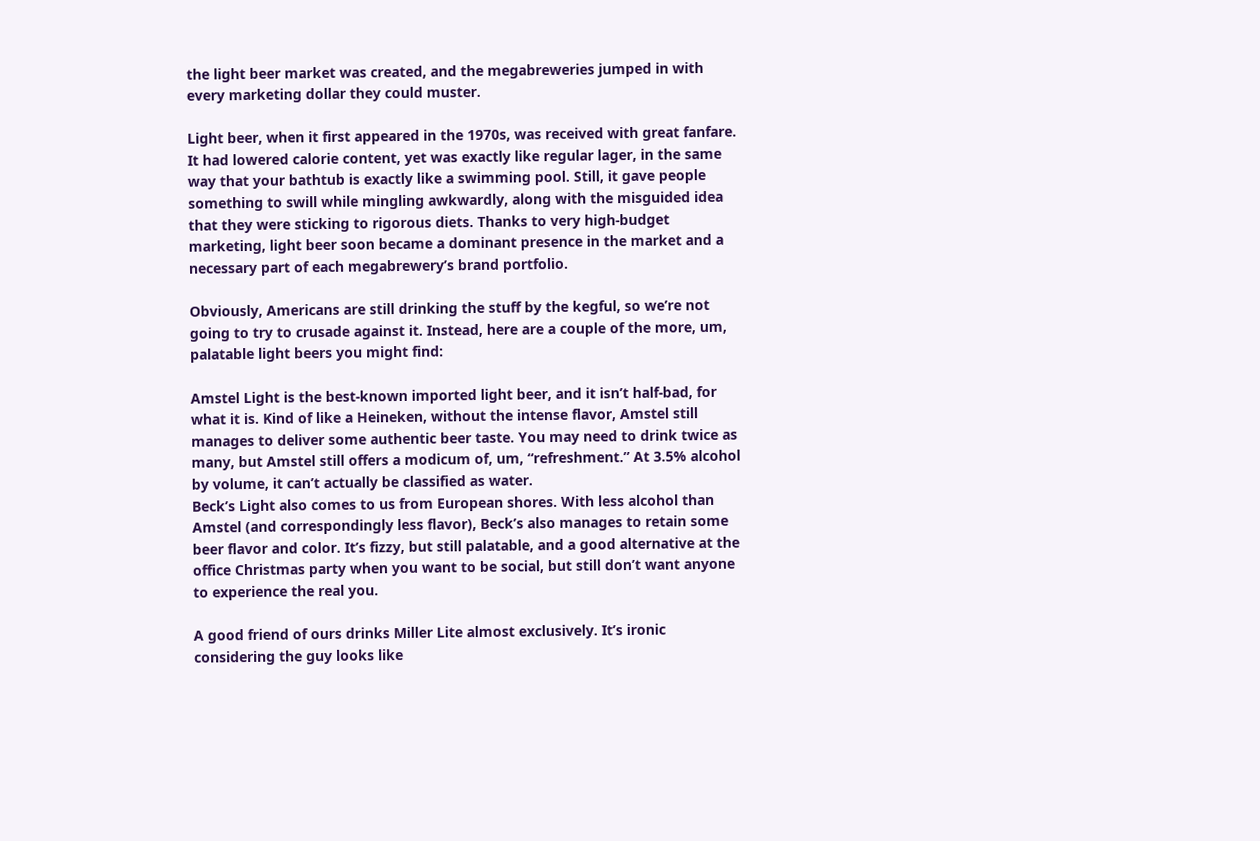the light beer market was created, and the megabreweries jumped in with every marketing dollar they could muster.

Light beer, when it first appeared in the 1970s, was received with great fanfare. It had lowered calorie content, yet was exactly like regular lager, in the same way that your bathtub is exactly like a swimming pool. Still, it gave people something to swill while mingling awkwardly, along with the misguided idea that they were sticking to rigorous diets. Thanks to very high-budget marketing, light beer soon became a dominant presence in the market and a necessary part of each megabrewery’s brand portfolio.

Obviously, Americans are still drinking the stuff by the kegful, so we’re not going to try to crusade against it. Instead, here are a couple of the more, um, palatable light beers you might find:

Amstel Light is the best-known imported light beer, and it isn’t half-bad, for what it is. Kind of like a Heineken, without the intense flavor, Amstel still manages to deliver some authentic beer taste. You may need to drink twice as many, but Amstel still offers a modicum of, um, “refreshment.” At 3.5% alcohol by volume, it can’t actually be classified as water.
Beck’s Light also comes to us from European shores. With less alcohol than Amstel (and correspondingly less flavor), Beck’s also manages to retain some beer flavor and color. It’s fizzy, but still palatable, and a good alternative at the office Christmas party when you want to be social, but still don’t want anyone to experience the real you.

A good friend of ours drinks Miller Lite almost exclusively. It’s ironic considering the guy looks like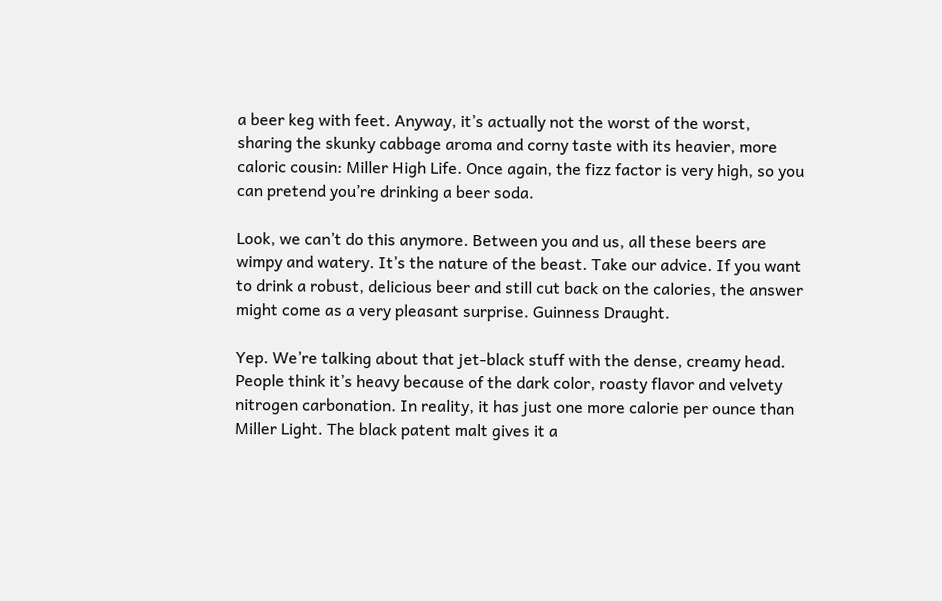a beer keg with feet. Anyway, it’s actually not the worst of the worst, sharing the skunky cabbage aroma and corny taste with its heavier, more caloric cousin: Miller High Life. Once again, the fizz factor is very high, so you can pretend you’re drinking a beer soda.

Look, we can’t do this anymore. Between you and us, all these beers are wimpy and watery. It’s the nature of the beast. Take our advice. If you want to drink a robust, delicious beer and still cut back on the calories, the answer might come as a very pleasant surprise. Guinness Draught.

Yep. We’re talking about that jet-black stuff with the dense, creamy head. People think it’s heavy because of the dark color, roasty flavor and velvety nitrogen carbonation. In reality, it has just one more calorie per ounce than Miller Light. The black patent malt gives it a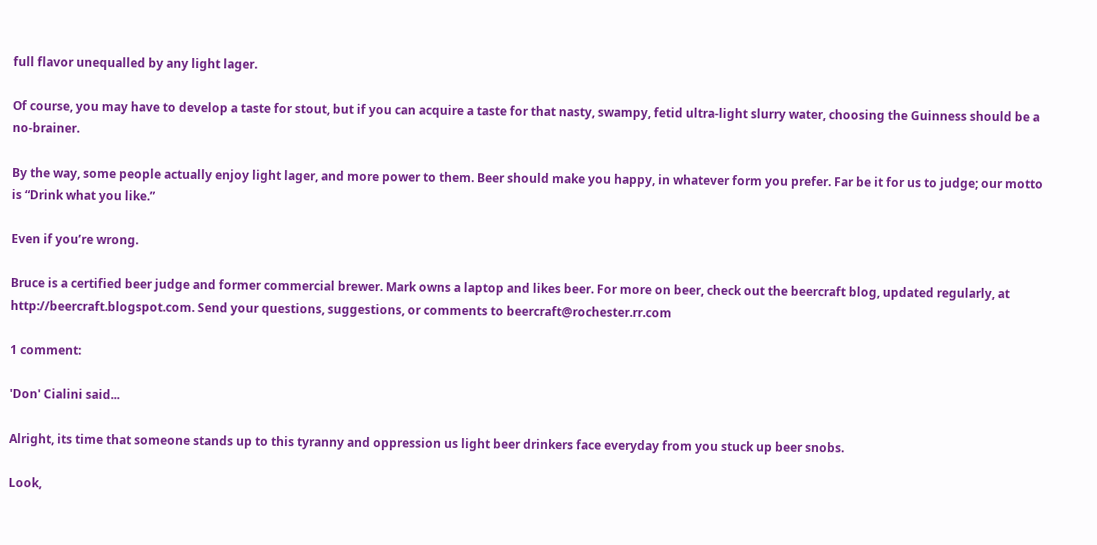full flavor unequalled by any light lager.

Of course, you may have to develop a taste for stout, but if you can acquire a taste for that nasty, swampy, fetid ultra-light slurry water, choosing the Guinness should be a no-brainer.

By the way, some people actually enjoy light lager, and more power to them. Beer should make you happy, in whatever form you prefer. Far be it for us to judge; our motto is “Drink what you like.”

Even if you’re wrong.

Bruce is a certified beer judge and former commercial brewer. Mark owns a laptop and likes beer. For more on beer, check out the beercraft blog, updated regularly, at http://beercraft.blogspot.com. Send your questions, suggestions, or comments to beercraft@rochester.rr.com

1 comment:

'Don' Cialini said...

Alright, its time that someone stands up to this tyranny and oppression us light beer drinkers face everyday from you stuck up beer snobs.

Look,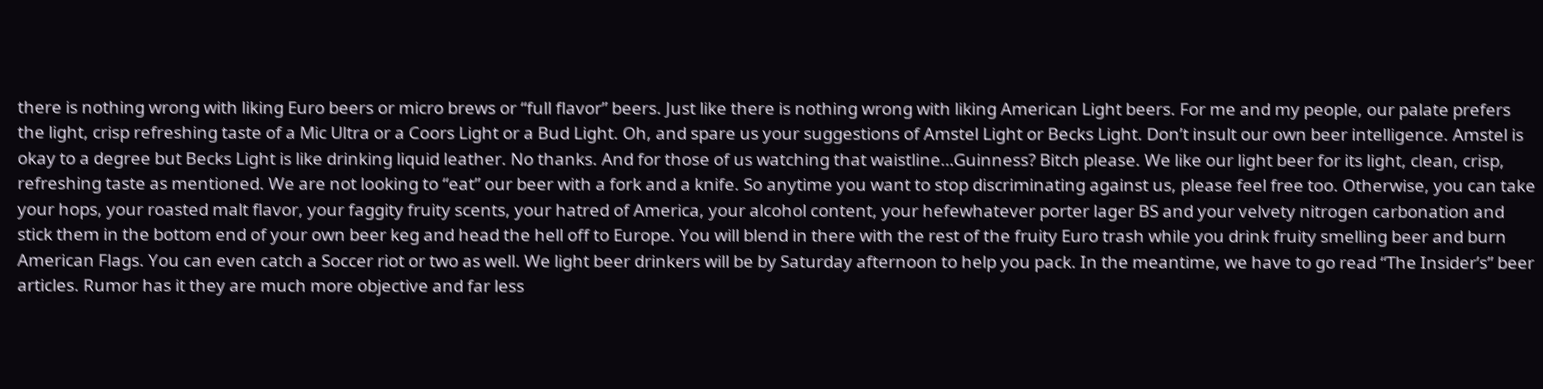there is nothing wrong with liking Euro beers or micro brews or “full flavor” beers. Just like there is nothing wrong with liking American Light beers. For me and my people, our palate prefers the light, crisp refreshing taste of a Mic Ultra or a Coors Light or a Bud Light. Oh, and spare us your suggestions of Amstel Light or Becks Light. Don’t insult our own beer intelligence. Amstel is okay to a degree but Becks Light is like drinking liquid leather. No thanks. And for those of us watching that waistline…Guinness? Bitch please. We like our light beer for its light, clean, crisp, refreshing taste as mentioned. We are not looking to “eat” our beer with a fork and a knife. So anytime you want to stop discriminating against us, please feel free too. Otherwise, you can take your hops, your roasted malt flavor, your faggity fruity scents, your hatred of America, your alcohol content, your hefewhatever porter lager BS and your velvety nitrogen carbonation and stick them in the bottom end of your own beer keg and head the hell off to Europe. You will blend in there with the rest of the fruity Euro trash while you drink fruity smelling beer and burn American Flags. You can even catch a Soccer riot or two as well. We light beer drinkers will be by Saturday afternoon to help you pack. In the meantime, we have to go read “The Insider’s” beer articles. Rumor has it they are much more objective and far less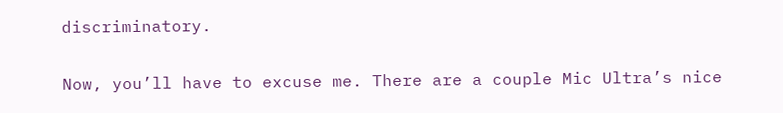discriminatory.

Now, you’ll have to excuse me. There are a couple Mic Ultra’s nice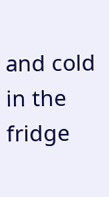and cold in the fridge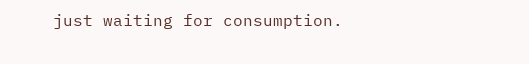just waiting for consumption.